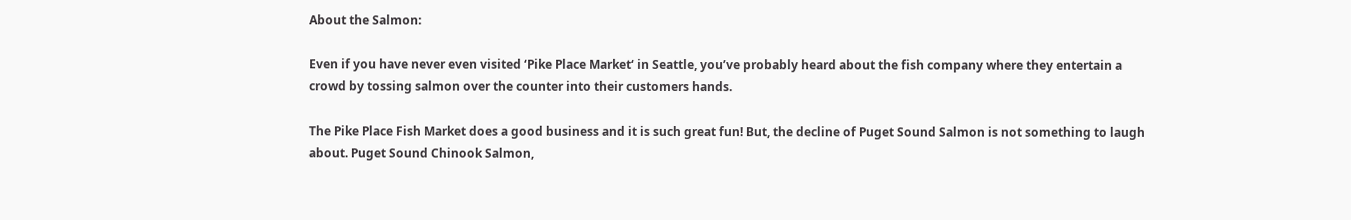About the Salmon:

Even if you have never even visited ‘Pike Place Market‘ in Seattle, you’ve probably heard about the fish company where they entertain a crowd by tossing salmon over the counter into their customers hands.

The Pike Place Fish Market does a good business and it is such great fun! But, the decline of Puget Sound Salmon is not something to laugh about. Puget Sound Chinook Salmon,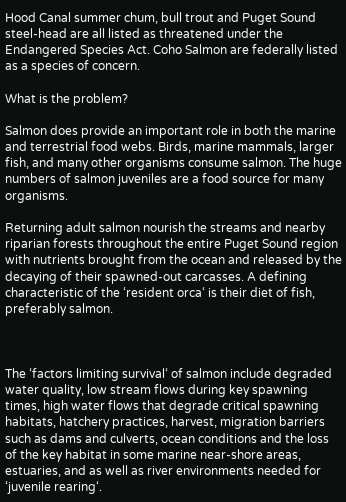Hood Canal summer chum, bull trout and Puget Sound steel-head are all listed as threatened under the Endangered Species Act. Coho Salmon are federally listed as a species of concern.

What is the problem?

Salmon does provide an important role in both the marine and terrestrial food webs. Birds, marine mammals, larger fish, and many other organisms consume salmon. The huge numbers of salmon juveniles are a food source for many organisms.

Returning adult salmon nourish the streams and nearby riparian forests throughout the entire Puget Sound region with nutrients brought from the ocean and released by the decaying of their spawned-out carcasses. A defining characteristic of the ‘resident orca‘ is their diet of fish, preferably salmon.



The ‘factors limiting survival‘ of salmon include degraded water quality, low stream flows during key spawning times, high water flows that degrade critical spawning habitats, hatchery practices, harvest, migration barriers such as dams and culverts, ocean conditions and the loss of the key habitat in some marine near-shore areas, estuaries, and as well as river environments needed for ‘juvenile rearing‘.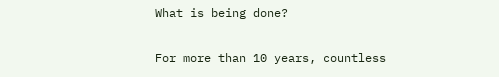What is being done?

For more than 10 years, countless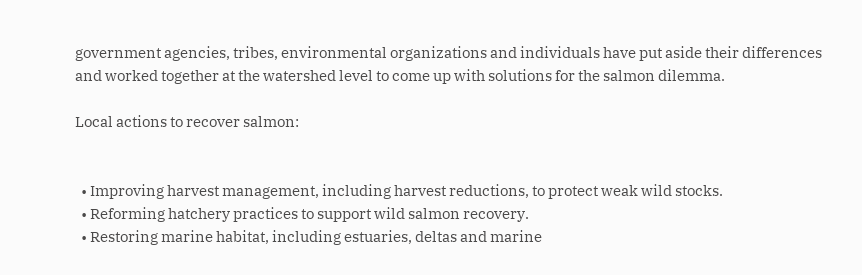government agencies, tribes, environmental organizations and individuals have put aside their differences and worked together at the watershed level to come up with solutions for the salmon dilemma.

Local actions to recover salmon:


  • Improving harvest management, including harvest reductions, to protect weak wild stocks.
  • Reforming hatchery practices to support wild salmon recovery.
  • Restoring marine habitat, including estuaries, deltas and marine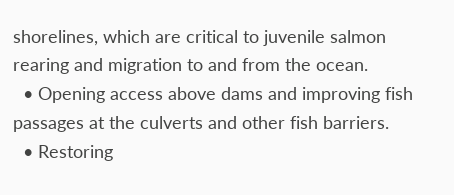shorelines, which are critical to juvenile salmon rearing and migration to and from the ocean.
  • Opening access above dams and improving fish passages at the culverts and other fish barriers.
  • Restoring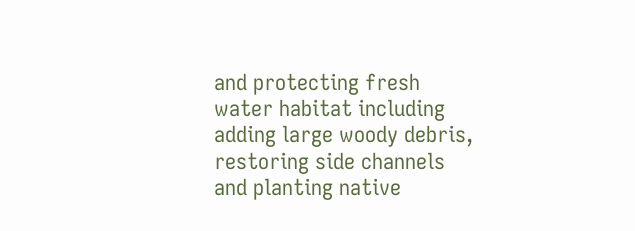and protecting fresh water habitat including adding large woody debris, restoring side channels and planting native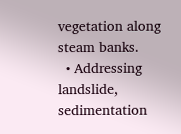vegetation along steam banks.
  • Addressing landslide, sedimentation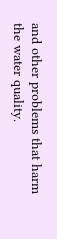and other problems that harm the water quality.